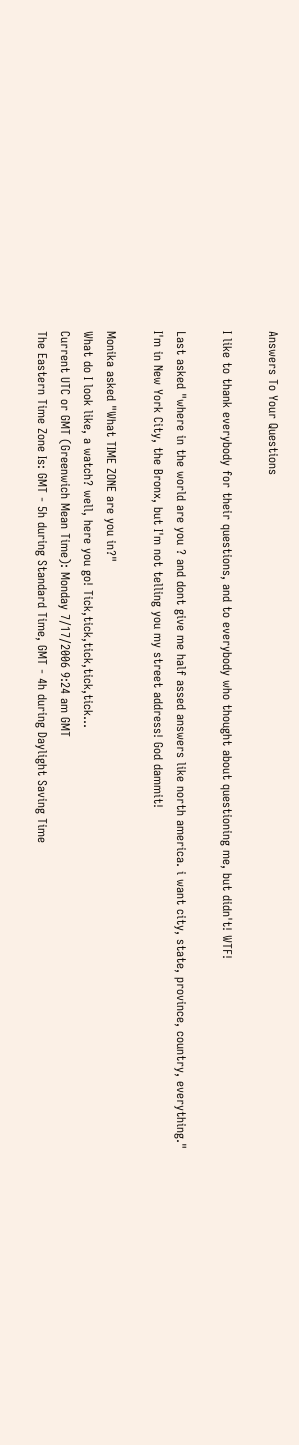Answers To Your Questions

I like to thank everybody for their questions, and to everybody who thought about questioning me, but didn't! WTF!

Last asked "where in the world are you ? and dont give me half assed answers like north america. i want city, state, province, country, everything."
I'm in New York City, the Bronx, but I'm not telling you my street address! God dammit!

Monika asked "What TIME ZONE are you in?"
What do I look like, a watch? well, here you go! Tick,tick,tick,tick,tick...
Current UTC or GMT (Greenwich Mean Time): Monday 7/17/2006 9:24 am GMT
The Eastern Time Zone Is: GMT - 5h during Standard Time, GMT - 4h during Daylight Saving Time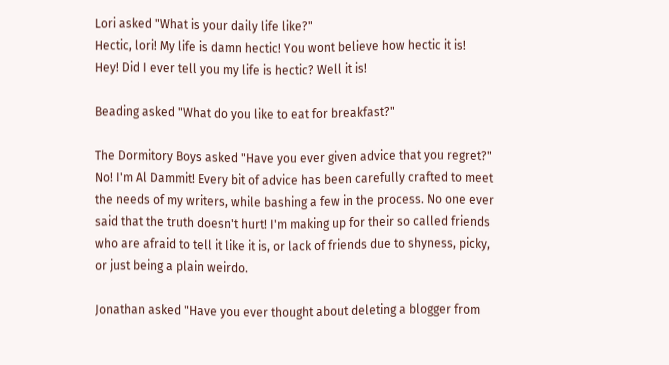Lori asked "What is your daily life like?"
Hectic, lori! My life is damn hectic! You wont believe how hectic it is!
Hey! Did I ever tell you my life is hectic? Well it is!

Beading asked "What do you like to eat for breakfast?"

The Dormitory Boys asked "Have you ever given advice that you regret?"
No! I'm Al Dammit! Every bit of advice has been carefully crafted to meet the needs of my writers, while bashing a few in the process. No one ever said that the truth doesn't hurt! I'm making up for their so called friends who are afraid to tell it like it is, or lack of friends due to shyness, picky, or just being a plain weirdo.

Jonathan asked "Have you ever thought about deleting a blogger from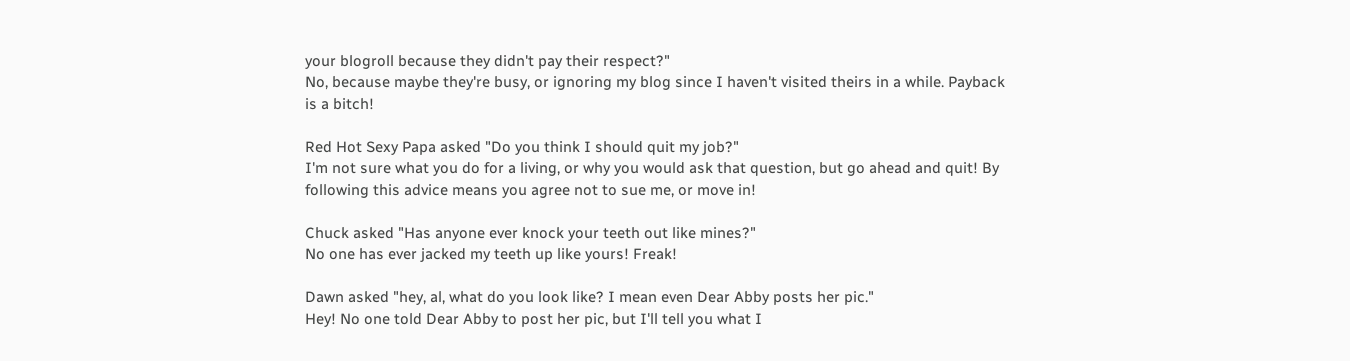your blogroll because they didn't pay their respect?"
No, because maybe they're busy, or ignoring my blog since I haven't visited theirs in a while. Payback is a bitch!

Red Hot Sexy Papa asked "Do you think I should quit my job?"
I'm not sure what you do for a living, or why you would ask that question, but go ahead and quit! By following this advice means you agree not to sue me, or move in!

Chuck asked "Has anyone ever knock your teeth out like mines?"
No one has ever jacked my teeth up like yours! Freak!

Dawn asked "hey, al, what do you look like? I mean even Dear Abby posts her pic."
Hey! No one told Dear Abby to post her pic, but I'll tell you what I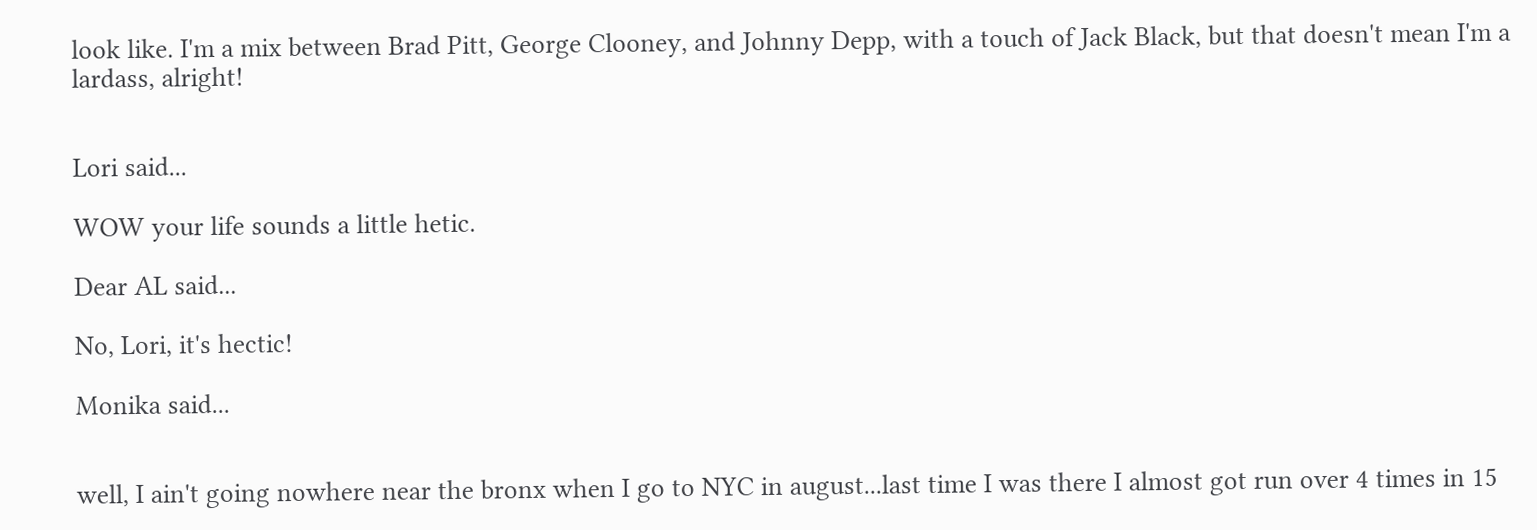look like. I'm a mix between Brad Pitt, George Clooney, and Johnny Depp, with a touch of Jack Black, but that doesn't mean I'm a lardass, alright!


Lori said...

WOW your life sounds a little hetic.

Dear AL said...

No, Lori, it's hectic!

Monika said...


well, I ain't going nowhere near the bronx when I go to NYC in august...last time I was there I almost got run over 4 times in 15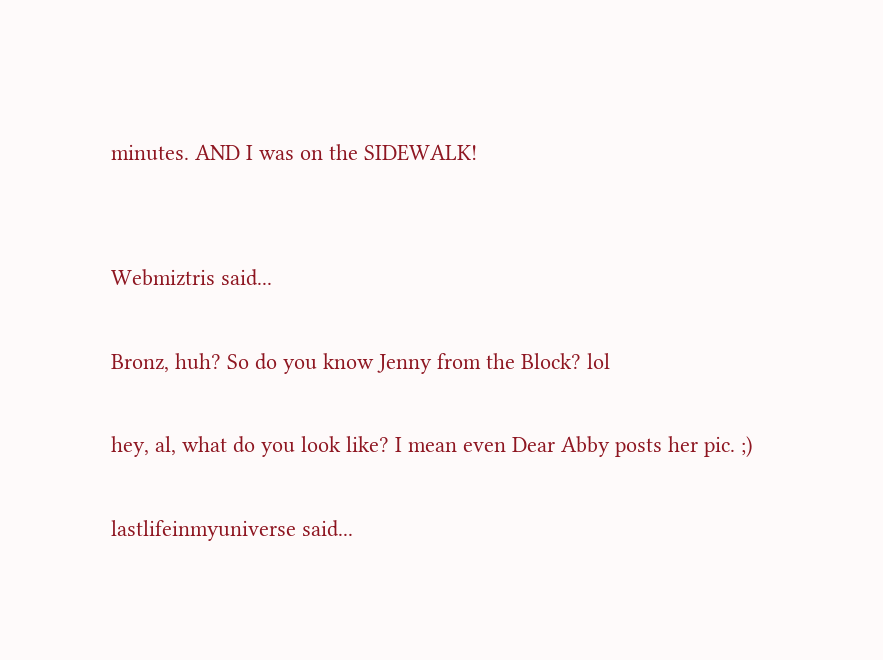minutes. AND I was on the SIDEWALK!


Webmiztris said...

Bronz, huh? So do you know Jenny from the Block? lol

hey, al, what do you look like? I mean even Dear Abby posts her pic. ;)

lastlifeinmyuniverse said...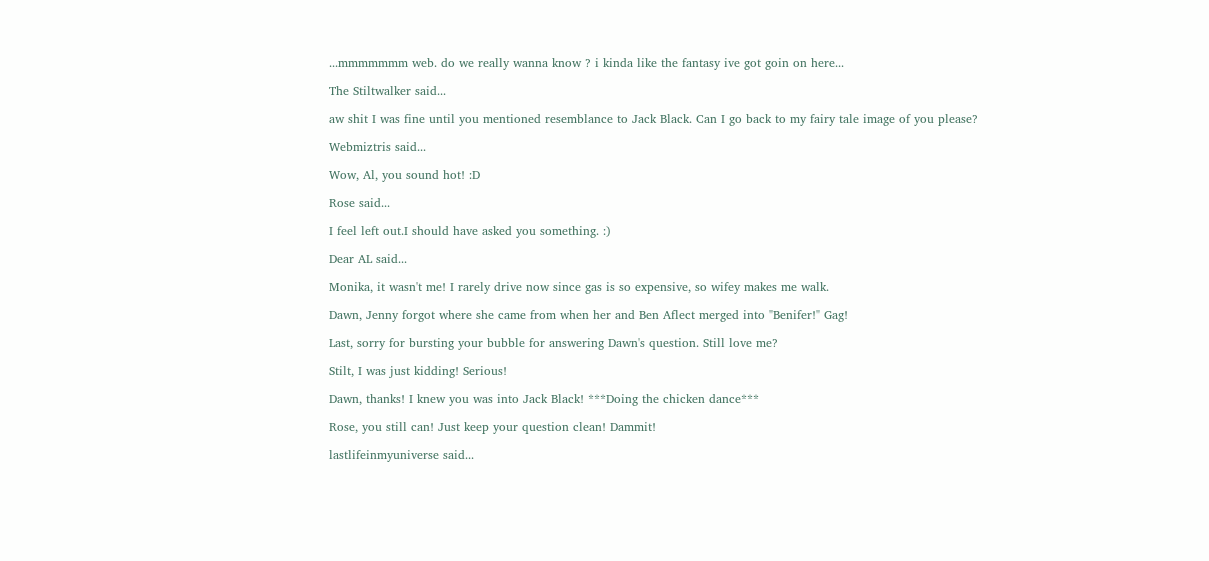...mmmmmmm web. do we really wanna know ? i kinda like the fantasy ive got goin on here...

The Stiltwalker said...

aw shit I was fine until you mentioned resemblance to Jack Black. Can I go back to my fairy tale image of you please?

Webmiztris said...

Wow, Al, you sound hot! :D

Rose said...

I feel left out.I should have asked you something. :)

Dear AL said...

Monika, it wasn't me! I rarely drive now since gas is so expensive, so wifey makes me walk.

Dawn, Jenny forgot where she came from when her and Ben Aflect merged into "Benifer!" Gag!

Last, sorry for bursting your bubble for answering Dawn's question. Still love me?

Stilt, I was just kidding! Serious!

Dawn, thanks! I knew you was into Jack Black! ***Doing the chicken dance***

Rose, you still can! Just keep your question clean! Dammit!

lastlifeinmyuniverse said...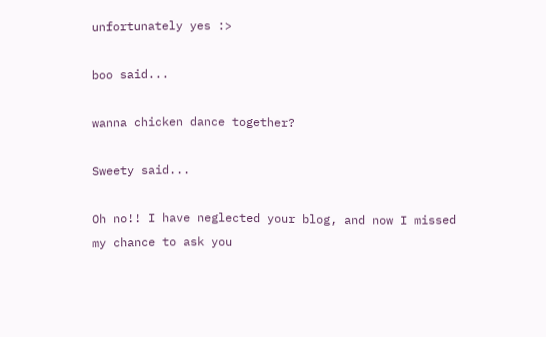unfortunately yes :>

boo said...

wanna chicken dance together?

Sweety said...

Oh no!! I have neglected your blog, and now I missed my chance to ask you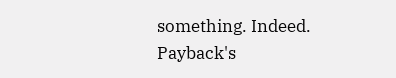something. Indeed. Payback's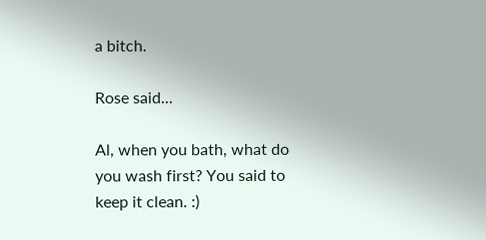a bitch.

Rose said...

Al, when you bath, what do you wash first? You said to keep it clean. :)